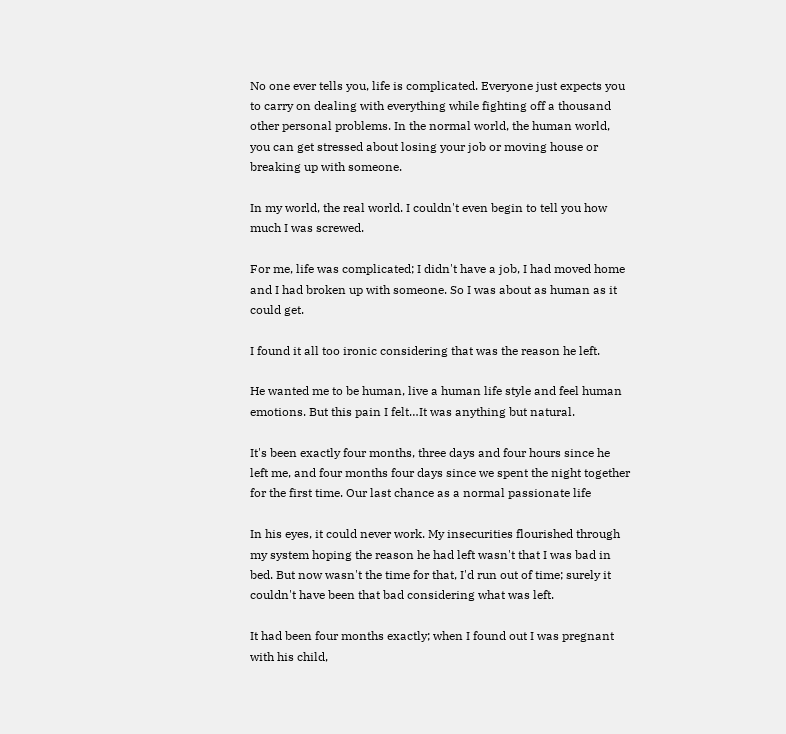No one ever tells you, life is complicated. Everyone just expects you to carry on dealing with everything while fighting off a thousand other personal problems. In the normal world, the human world, you can get stressed about losing your job or moving house or breaking up with someone.

In my world, the real world. I couldn't even begin to tell you how much I was screwed.

For me, life was complicated; I didn't have a job, I had moved home and I had broken up with someone. So I was about as human as it could get.

I found it all too ironic considering that was the reason he left.

He wanted me to be human, live a human life style and feel human emotions. But this pain I felt…It was anything but natural.

It's been exactly four months, three days and four hours since he left me, and four months four days since we spent the night together for the first time. Our last chance as a normal passionate life

In his eyes, it could never work. My insecurities flourished through my system hoping the reason he had left wasn't that I was bad in bed. But now wasn't the time for that, I'd run out of time; surely it couldn't have been that bad considering what was left.

It had been four months exactly; when I found out I was pregnant with his child,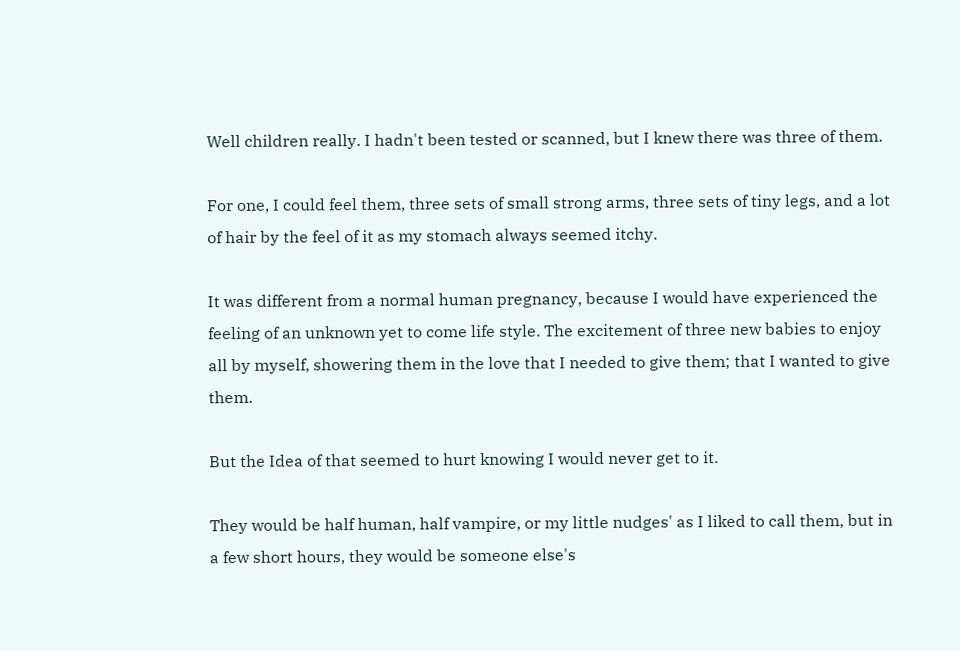Well children really. I hadn't been tested or scanned, but I knew there was three of them.

For one, I could feel them, three sets of small strong arms, three sets of tiny legs, and a lot of hair by the feel of it as my stomach always seemed itchy.

It was different from a normal human pregnancy, because I would have experienced the feeling of an unknown yet to come life style. The excitement of three new babies to enjoy all by myself, showering them in the love that I needed to give them; that I wanted to give them.

But the Idea of that seemed to hurt knowing I would never get to it.

They would be half human, half vampire, or my little nudges' as I liked to call them, but in a few short hours, they would be someone else's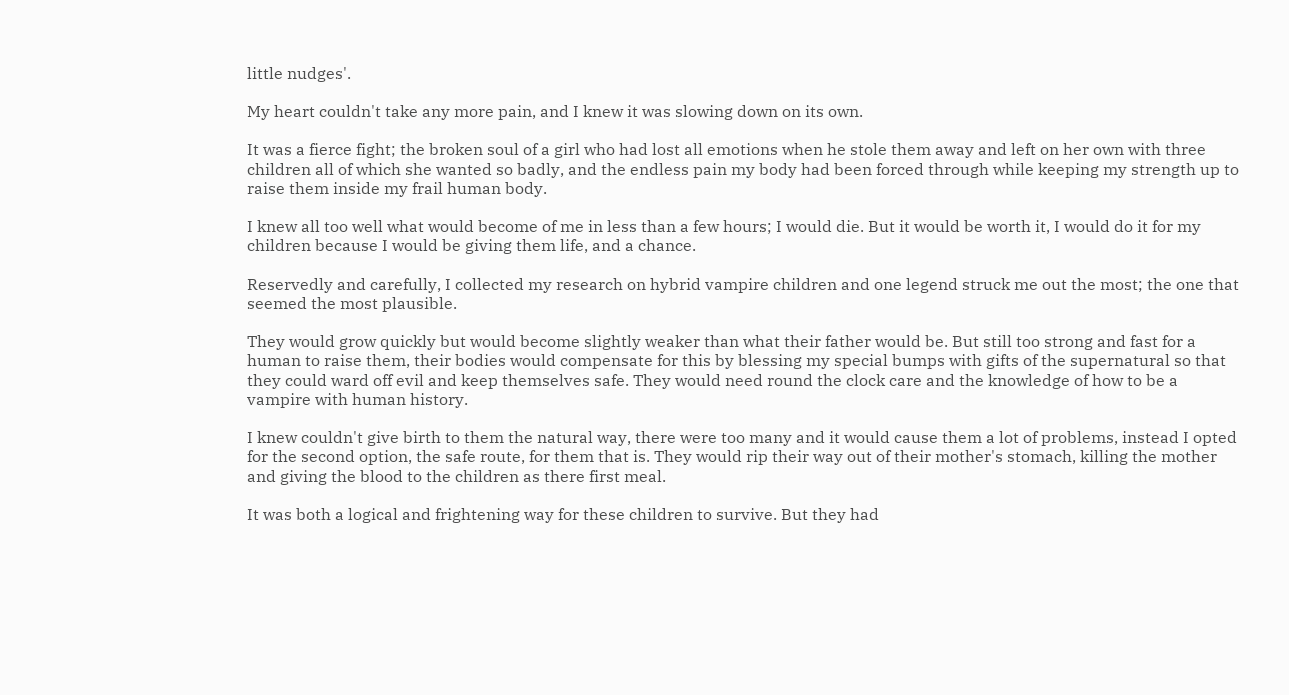little nudges'.

My heart couldn't take any more pain, and I knew it was slowing down on its own.

It was a fierce fight; the broken soul of a girl who had lost all emotions when he stole them away and left on her own with three children all of which she wanted so badly, and the endless pain my body had been forced through while keeping my strength up to raise them inside my frail human body.

I knew all too well what would become of me in less than a few hours; I would die. But it would be worth it, I would do it for my children because I would be giving them life, and a chance.

Reservedly and carefully, I collected my research on hybrid vampire children and one legend struck me out the most; the one that seemed the most plausible.

They would grow quickly but would become slightly weaker than what their father would be. But still too strong and fast for a human to raise them, their bodies would compensate for this by blessing my special bumps with gifts of the supernatural so that they could ward off evil and keep themselves safe. They would need round the clock care and the knowledge of how to be a vampire with human history.

I knew couldn't give birth to them the natural way, there were too many and it would cause them a lot of problems, instead I opted for the second option, the safe route, for them that is. They would rip their way out of their mother's stomach, killing the mother and giving the blood to the children as there first meal.

It was both a logical and frightening way for these children to survive. But they had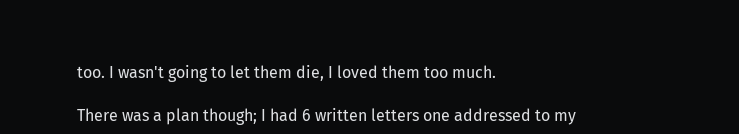too. I wasn't going to let them die, I loved them too much.

There was a plan though; I had 6 written letters one addressed to my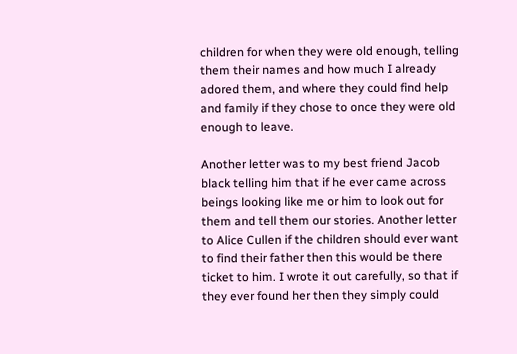children for when they were old enough, telling them their names and how much I already adored them, and where they could find help and family if they chose to once they were old enough to leave.

Another letter was to my best friend Jacob black telling him that if he ever came across beings looking like me or him to look out for them and tell them our stories. Another letter to Alice Cullen if the children should ever want to find their father then this would be there ticket to him. I wrote it out carefully, so that if they ever found her then they simply could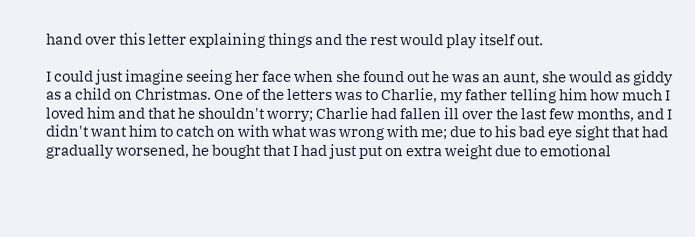hand over this letter explaining things and the rest would play itself out.

I could just imagine seeing her face when she found out he was an aunt, she would as giddy as a child on Christmas. One of the letters was to Charlie, my father telling him how much I loved him and that he shouldn't worry; Charlie had fallen ill over the last few months, and I didn't want him to catch on with what was wrong with me; due to his bad eye sight that had gradually worsened, he bought that I had just put on extra weight due to emotional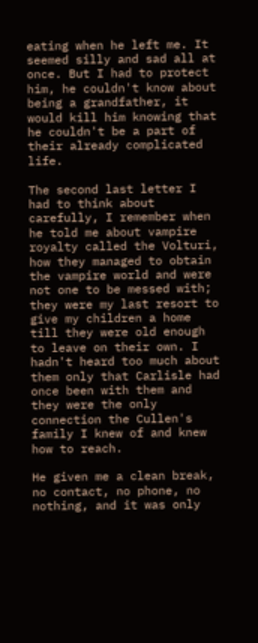eating when he left me. It seemed silly and sad all at once. But I had to protect him, he couldn't know about being a grandfather, it would kill him knowing that he couldn't be a part of their already complicated life.

The second last letter I had to think about carefully, I remember when he told me about vampire royalty called the Volturi, how they managed to obtain the vampire world and were not one to be messed with; they were my last resort to give my children a home till they were old enough to leave on their own. I hadn't heard too much about them only that Carlisle had once been with them and they were the only connection the Cullen's family I knew of and knew how to reach.

He given me a clean break, no contact, no phone, no nothing, and it was only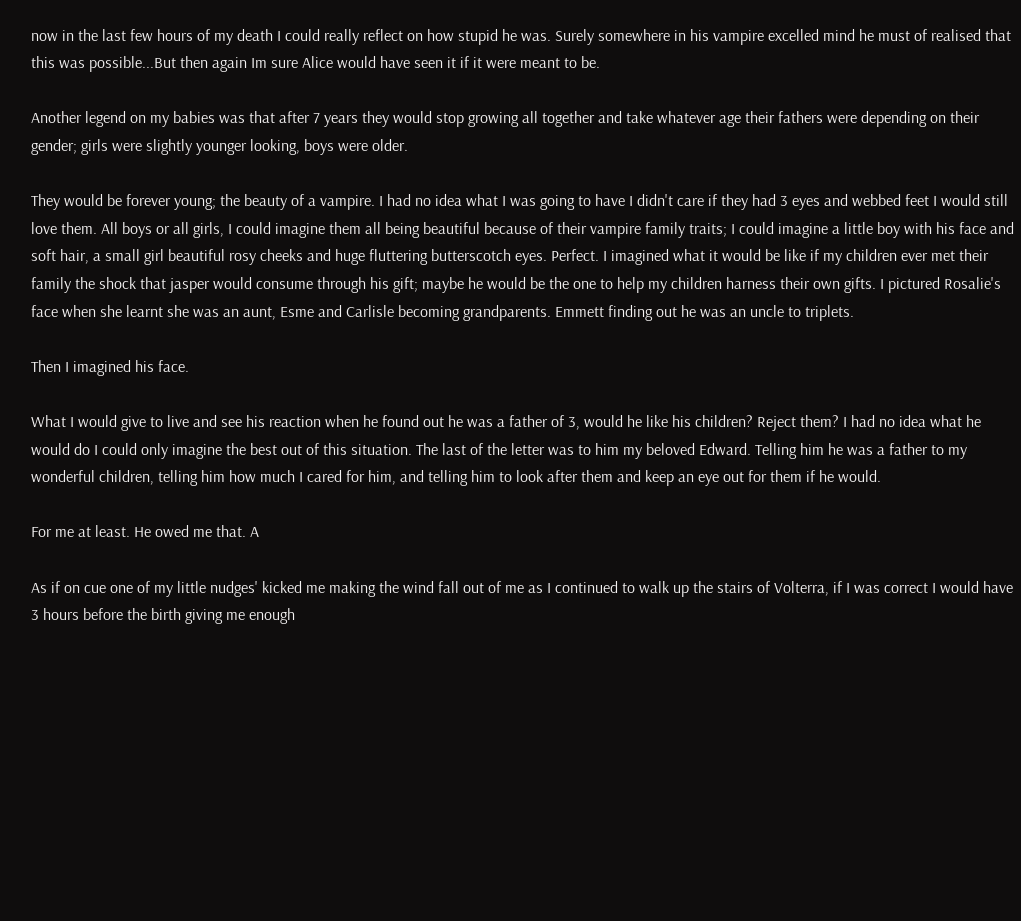now in the last few hours of my death I could really reflect on how stupid he was. Surely somewhere in his vampire excelled mind he must of realised that this was possible...But then again Im sure Alice would have seen it if it were meant to be.

Another legend on my babies was that after 7 years they would stop growing all together and take whatever age their fathers were depending on their gender; girls were slightly younger looking, boys were older.

They would be forever young; the beauty of a vampire. I had no idea what I was going to have I didn't care if they had 3 eyes and webbed feet I would still love them. All boys or all girls, I could imagine them all being beautiful because of their vampire family traits; I could imagine a little boy with his face and soft hair, a small girl beautiful rosy cheeks and huge fluttering butterscotch eyes. Perfect. I imagined what it would be like if my children ever met their family the shock that jasper would consume through his gift; maybe he would be the one to help my children harness their own gifts. I pictured Rosalie's face when she learnt she was an aunt, Esme and Carlisle becoming grandparents. Emmett finding out he was an uncle to triplets.

Then I imagined his face.

What I would give to live and see his reaction when he found out he was a father of 3, would he like his children? Reject them? I had no idea what he would do I could only imagine the best out of this situation. The last of the letter was to him my beloved Edward. Telling him he was a father to my wonderful children, telling him how much I cared for him, and telling him to look after them and keep an eye out for them if he would.

For me at least. He owed me that. A

As if on cue one of my little nudges' kicked me making the wind fall out of me as I continued to walk up the stairs of Volterra, if I was correct I would have 3 hours before the birth giving me enough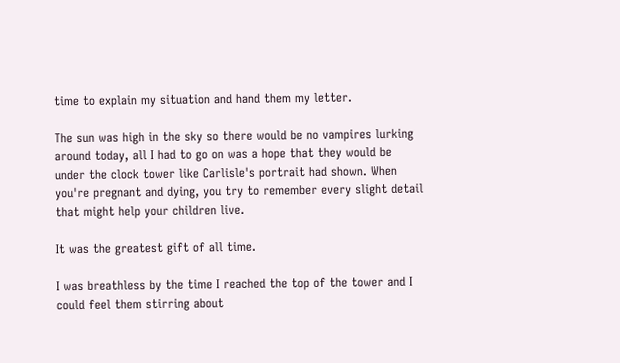time to explain my situation and hand them my letter.

The sun was high in the sky so there would be no vampires lurking around today, all I had to go on was a hope that they would be under the clock tower like Carlisle's portrait had shown. When you're pregnant and dying, you try to remember every slight detail that might help your children live.

It was the greatest gift of all time.

I was breathless by the time I reached the top of the tower and I could feel them stirring about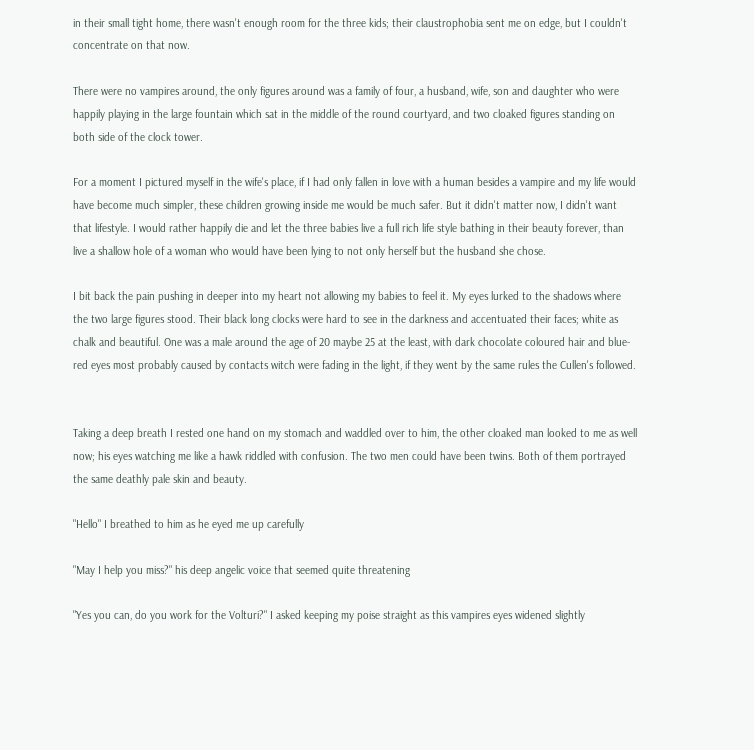in their small tight home, there wasn't enough room for the three kids; their claustrophobia sent me on edge, but I couldn't concentrate on that now.

There were no vampires around, the only figures around was a family of four, a husband, wife, son and daughter who were happily playing in the large fountain which sat in the middle of the round courtyard, and two cloaked figures standing on both side of the clock tower.

For a moment I pictured myself in the wife's place, if I had only fallen in love with a human besides a vampire and my life would have become much simpler, these children growing inside me would be much safer. But it didn't matter now, I didn't want that lifestyle. I would rather happily die and let the three babies live a full rich life style bathing in their beauty forever, than live a shallow hole of a woman who would have been lying to not only herself but the husband she chose.

I bit back the pain pushing in deeper into my heart not allowing my babies to feel it. My eyes lurked to the shadows where the two large figures stood. Their black long clocks were hard to see in the darkness and accentuated their faces; white as chalk and beautiful. One was a male around the age of 20 maybe 25 at the least, with dark chocolate coloured hair and blue-red eyes most probably caused by contacts witch were fading in the light, if they went by the same rules the Cullen's followed.


Taking a deep breath I rested one hand on my stomach and waddled over to him, the other cloaked man looked to me as well now; his eyes watching me like a hawk riddled with confusion. The two men could have been twins. Both of them portrayed the same deathly pale skin and beauty.

"Hello" I breathed to him as he eyed me up carefully

"May I help you miss?" his deep angelic voice that seemed quite threatening

"Yes you can, do you work for the Volturi?" I asked keeping my poise straight as this vampires eyes widened slightly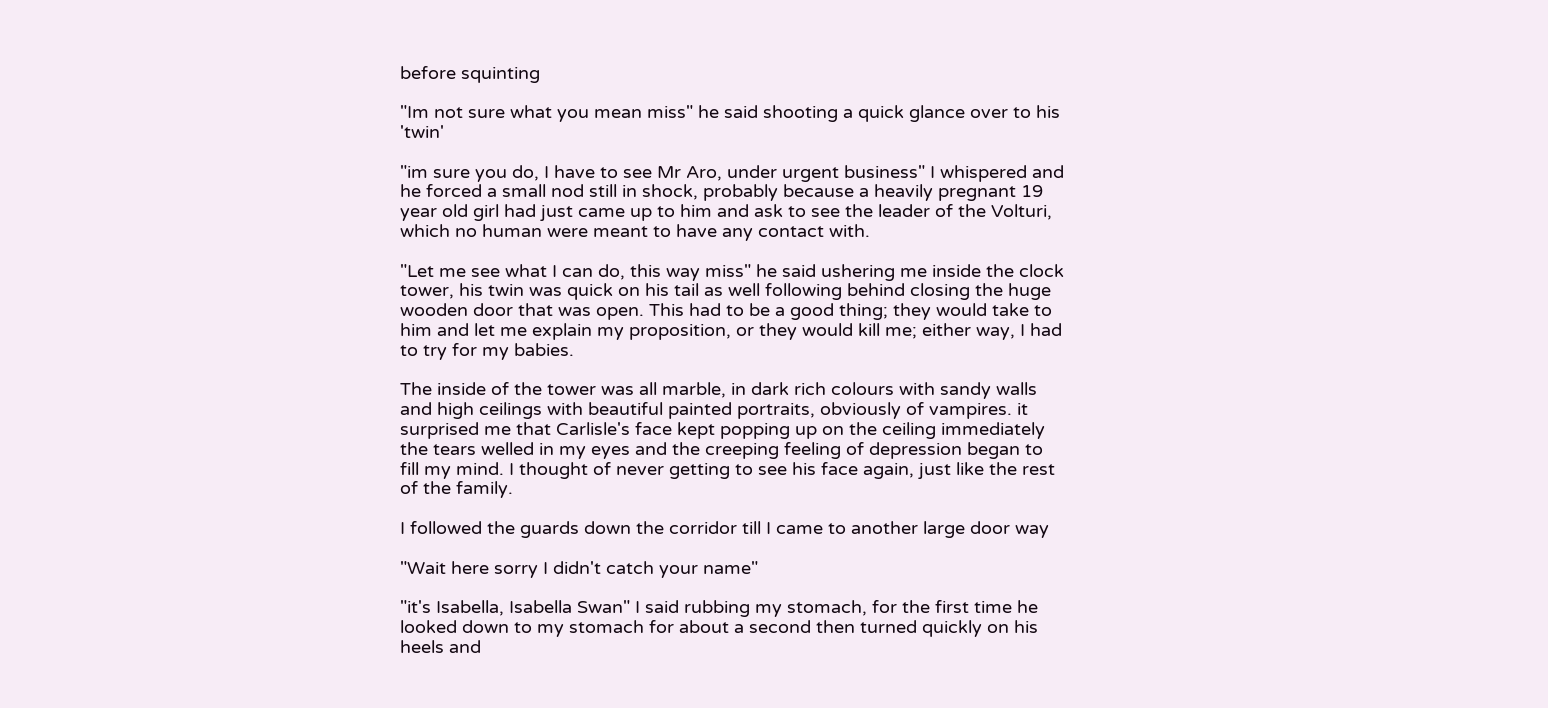before squinting

"Im not sure what you mean miss" he said shooting a quick glance over to his 'twin'

"im sure you do, I have to see Mr Aro, under urgent business" I whispered and he forced a small nod still in shock, probably because a heavily pregnant 19 year old girl had just came up to him and ask to see the leader of the Volturi, which no human were meant to have any contact with.

"Let me see what I can do, this way miss" he said ushering me inside the clock tower, his twin was quick on his tail as well following behind closing the huge wooden door that was open. This had to be a good thing; they would take to him and let me explain my proposition, or they would kill me; either way, I had to try for my babies.

The inside of the tower was all marble, in dark rich colours with sandy walls and high ceilings with beautiful painted portraits, obviously of vampires. it surprised me that Carlisle's face kept popping up on the ceiling immediately the tears welled in my eyes and the creeping feeling of depression began to fill my mind. I thought of never getting to see his face again, just like the rest of the family.

I followed the guards down the corridor till I came to another large door way

"Wait here sorry I didn't catch your name"

"it's Isabella, Isabella Swan" I said rubbing my stomach, for the first time he looked down to my stomach for about a second then turned quickly on his heels and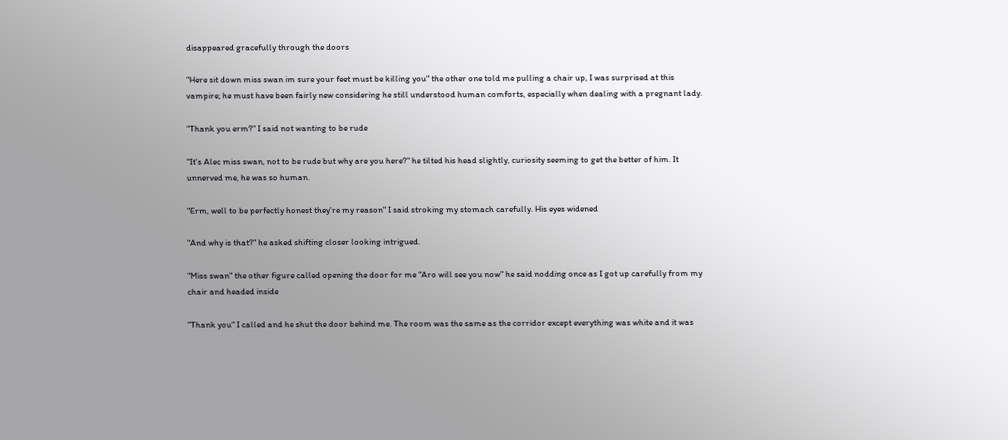disappeared gracefully through the doors

"Here sit down miss swan im sure your feet must be killing you" the other one told me pulling a chair up, I was surprised at this vampire; he must have been fairly new considering he still understood human comforts, especially when dealing with a pregnant lady.

"Thank you erm?" I said not wanting to be rude

"It's Alec miss swan, not to be rude but why are you here?" he tilted his head slightly, curiosity seeming to get the better of him. It unnerved me, he was so human.

"Erm, well to be perfectly honest they're my reason" I said stroking my stomach carefully. His eyes widened

"And why is that?" he asked shifting closer looking intrigued.

"Miss swan" the other figure called opening the door for me "Aro will see you now" he said nodding once as I got up carefully from my chair and headed inside

"Thank you" I called and he shut the door behind me. The room was the same as the corridor except everything was white and it was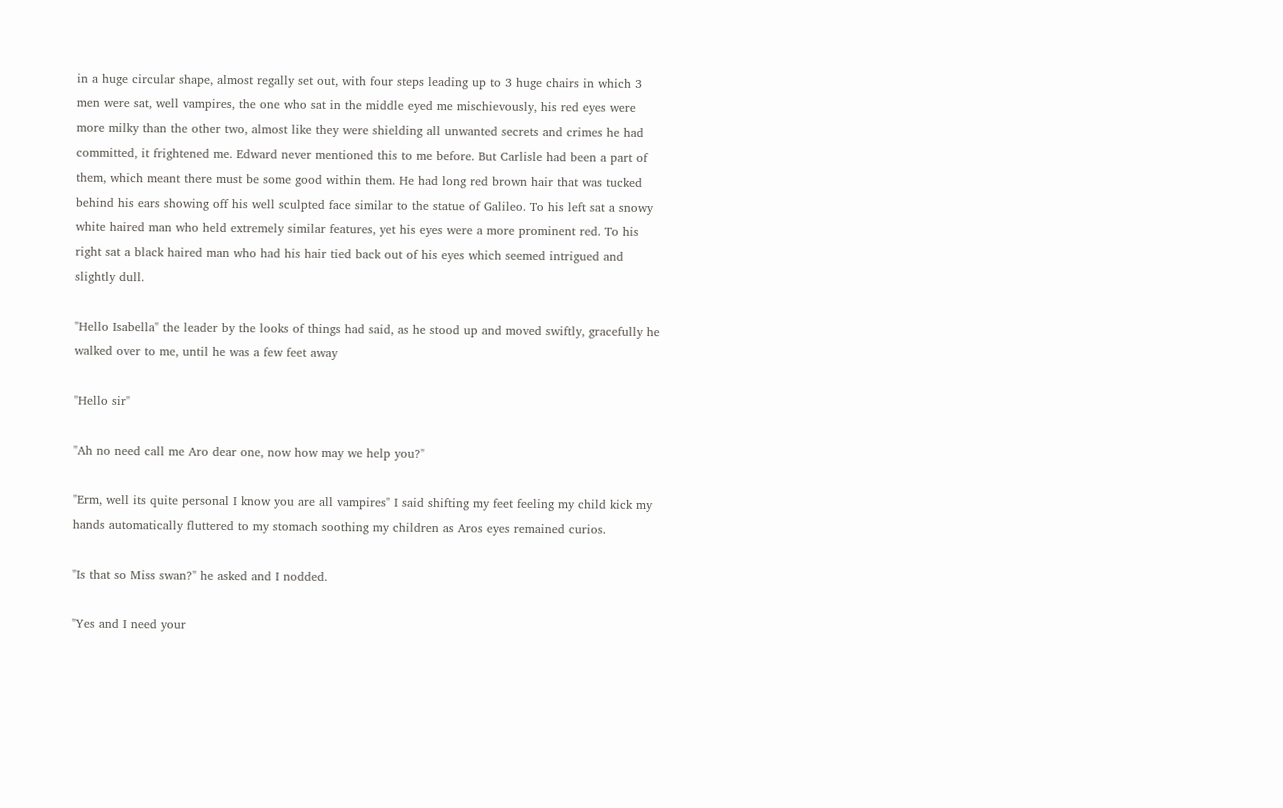in a huge circular shape, almost regally set out, with four steps leading up to 3 huge chairs in which 3 men were sat, well vampires, the one who sat in the middle eyed me mischievously, his red eyes were more milky than the other two, almost like they were shielding all unwanted secrets and crimes he had committed, it frightened me. Edward never mentioned this to me before. But Carlisle had been a part of them, which meant there must be some good within them. He had long red brown hair that was tucked behind his ears showing off his well sculpted face similar to the statue of Galileo. To his left sat a snowy white haired man who held extremely similar features, yet his eyes were a more prominent red. To his right sat a black haired man who had his hair tied back out of his eyes which seemed intrigued and slightly dull.

"Hello Isabella" the leader by the looks of things had said, as he stood up and moved swiftly, gracefully he walked over to me, until he was a few feet away

"Hello sir"

"Ah no need call me Aro dear one, now how may we help you?"

"Erm, well its quite personal I know you are all vampires" I said shifting my feet feeling my child kick my hands automatically fluttered to my stomach soothing my children as Aros eyes remained curios.

"Is that so Miss swan?" he asked and I nodded.

"Yes and I need your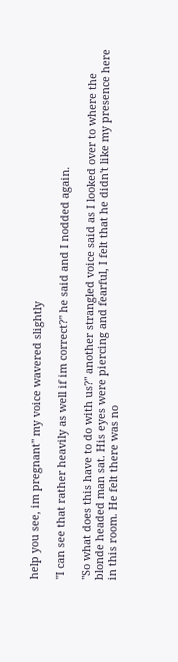help you see, im pregnant" my voice wavered slightly

"I can see that rather heavily as well if im correct?" he said and I nodded again.

"So what does this have to do with us?" another strangled voice said as I looked over to where the blonde headed man sat. His eyes were piercing and fearful, I felt that he didn't like my presence here in this room. He felt there was no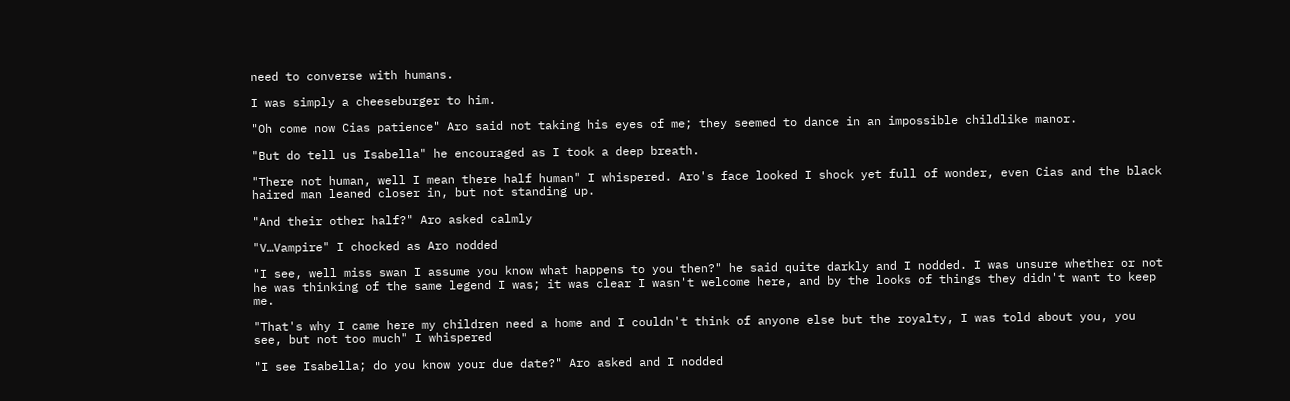need to converse with humans.

I was simply a cheeseburger to him.

"Oh come now Cias patience" Aro said not taking his eyes of me; they seemed to dance in an impossible childlike manor.

"But do tell us Isabella" he encouraged as I took a deep breath.

"There not human, well I mean there half human" I whispered. Aro's face looked I shock yet full of wonder, even Cias and the black haired man leaned closer in, but not standing up.

"And their other half?" Aro asked calmly

"V…Vampire" I chocked as Aro nodded

"I see, well miss swan I assume you know what happens to you then?" he said quite darkly and I nodded. I was unsure whether or not he was thinking of the same legend I was; it was clear I wasn't welcome here, and by the looks of things they didn't want to keep me.

"That's why I came here my children need a home and I couldn't think of anyone else but the royalty, I was told about you, you see, but not too much" I whispered

"I see Isabella; do you know your due date?" Aro asked and I nodded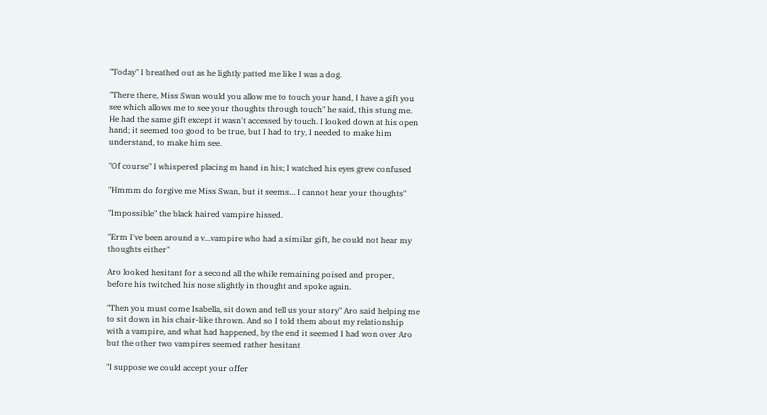"Today" I breathed out as he lightly patted me like I was a dog.

"There there, Miss Swan would you allow me to touch your hand, I have a gift you see which allows me to see your thoughts through touch" he said, this stung me. He had the same gift except it wasn't accessed by touch. I looked down at his open hand; it seemed too good to be true, but I had to try, I needed to make him understand, to make him see.

"Of course" I whispered placing m hand in his; I watched his eyes grew confused

"Hmmm do forgive me Miss Swan, but it seems… I cannot hear your thoughts"

"Impossible" the black haired vampire hissed.

"Erm I've been around a v...vampire who had a similar gift, he could not hear my thoughts either"

Aro looked hesitant for a second all the while remaining poised and proper, before his twitched his nose slightly in thought and spoke again.

"Then you must come Isabella, sit down and tell us your story" Aro said helping me to sit down in his chair-like thrown. And so I told them about my relationship with a vampire, and what had happened, by the end it seemed I had won over Aro but the other two vampires seemed rather hesitant

"I suppose we could accept your offer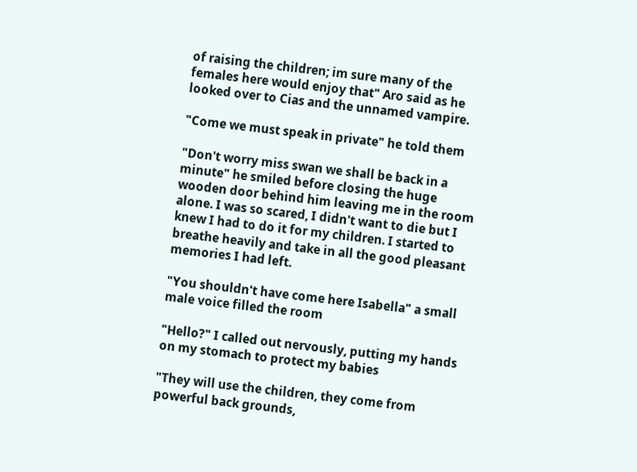of raising the children; im sure many of the females here would enjoy that" Aro said as he looked over to Cias and the unnamed vampire.

"Come we must speak in private" he told them

"Don't worry miss swan we shall be back in a minute" he smiled before closing the huge wooden door behind him leaving me in the room alone. I was so scared, I didn't want to die but I knew I had to do it for my children. I started to breathe heavily and take in all the good pleasant memories I had left.

"You shouldn't have come here Isabella" a small male voice filled the room

"Hello?" I called out nervously, putting my hands on my stomach to protect my babies

"They will use the children, they come from powerful back grounds,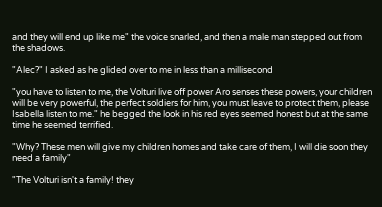and they will end up like me" the voice snarled, and then a male man stepped out from the shadows.

"Alec?" I asked as he glided over to me in less than a millisecond

"you have to listen to me, the Volturi live off power Aro senses these powers, your children will be very powerful, the perfect soldiers for him, you must leave to protect them, please Isabella listen to me." he begged the look in his red eyes seemed honest but at the same time he seemed terrified.

"Why? These men will give my children homes and take care of them, I will die soon they need a family"

"The Volturi isn't a family! they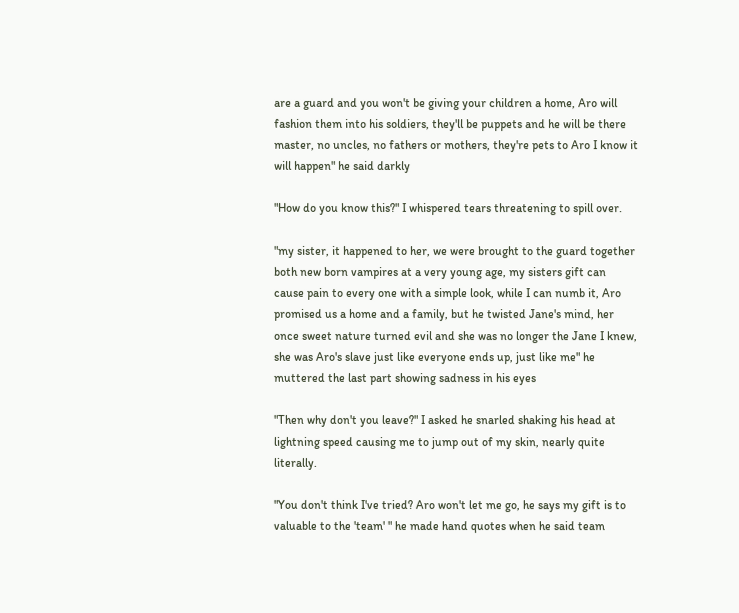are a guard and you won't be giving your children a home, Aro will fashion them into his soldiers, they'll be puppets and he will be there master, no uncles, no fathers or mothers, they're pets to Aro I know it will happen" he said darkly

"How do you know this?" I whispered tears threatening to spill over.

"my sister, it happened to her, we were brought to the guard together both new born vampires at a very young age, my sisters gift can cause pain to every one with a simple look, while I can numb it, Aro promised us a home and a family, but he twisted Jane's mind, her once sweet nature turned evil and she was no longer the Jane I knew, she was Aro's slave just like everyone ends up, just like me" he muttered the last part showing sadness in his eyes

"Then why don't you leave?" I asked he snarled shaking his head at lightning speed causing me to jump out of my skin, nearly quite literally.

"You don't think I've tried? Aro won't let me go, he says my gift is to valuable to the 'team' " he made hand quotes when he said team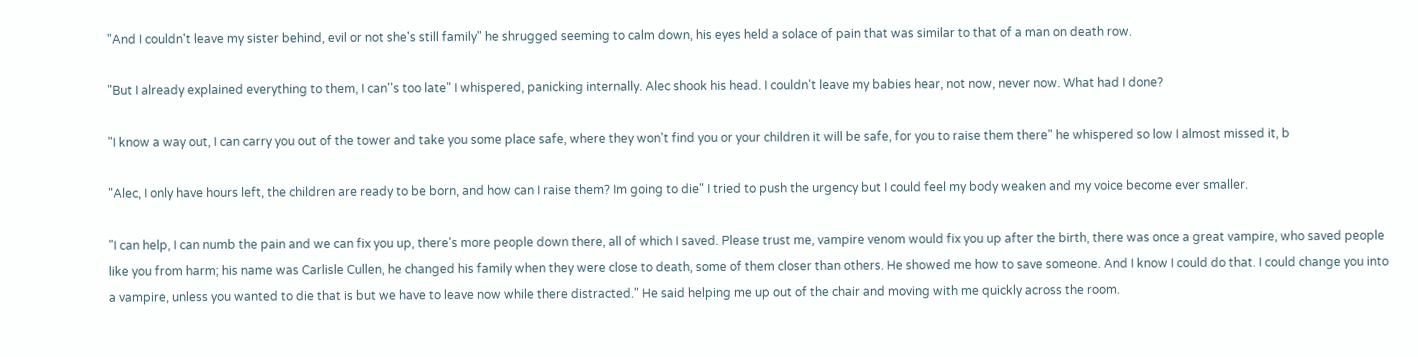"And I couldn't leave my sister behind, evil or not she's still family" he shrugged seeming to calm down, his eyes held a solace of pain that was similar to that of a man on death row.

"But I already explained everything to them, I can''s too late" I whispered, panicking internally. Alec shook his head. I couldn't leave my babies hear, not now, never now. What had I done?

"I know a way out, I can carry you out of the tower and take you some place safe, where they won't find you or your children it will be safe, for you to raise them there" he whispered so low I almost missed it, b

"Alec, I only have hours left, the children are ready to be born, and how can I raise them? Im going to die" I tried to push the urgency but I could feel my body weaken and my voice become ever smaller.

"I can help, I can numb the pain and we can fix you up, there's more people down there, all of which I saved. Please trust me, vampire venom would fix you up after the birth, there was once a great vampire, who saved people like you from harm; his name was Carlisle Cullen, he changed his family when they were close to death, some of them closer than others. He showed me how to save someone. And I know I could do that. I could change you into a vampire, unless you wanted to die that is but we have to leave now while there distracted." He said helping me up out of the chair and moving with me quickly across the room.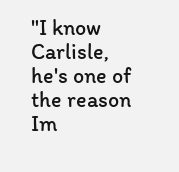"I know Carlisle, he's one of the reason Im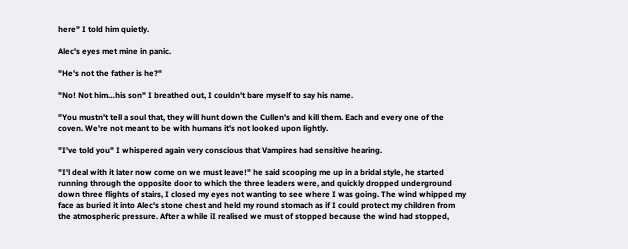here" I told him quietly.

Alec's eyes met mine in panic.

"He's not the father is he?"

"No! Not him…his son" I breathed out, I couldn't bare myself to say his name.

"You mustn't tell a soul that, they will hunt down the Cullen's and kill them. Each and every one of the coven. We're not meant to be with humans it's not looked upon lightly.

"I've told you" I whispered again very conscious that Vampires had sensitive hearing.

"I'l deal with it later now come on we must leave!" he said scooping me up in a bridal style, he started running through the opposite door to which the three leaders were, and quickly dropped underground down three flights of stairs, I closed my eyes not wanting to see where I was going. The wind whipped my face as buried it into Alec's stone chest and held my round stomach as if I could protect my children from the atmospheric pressure. After a while iI realised we must of stopped because the wind had stopped,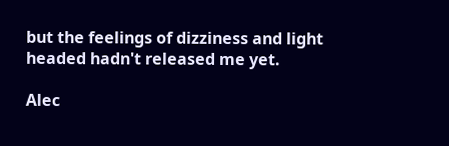but the feelings of dizziness and light headed hadn't released me yet.

Alec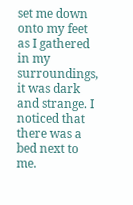set me down onto my feet as I gathered in my surroundings, it was dark and strange. I noticed that there was a bed next to me.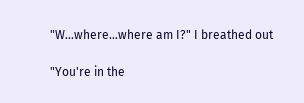"W...where...where am I?" I breathed out

"You're in the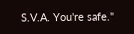S.V.A. You're safe."